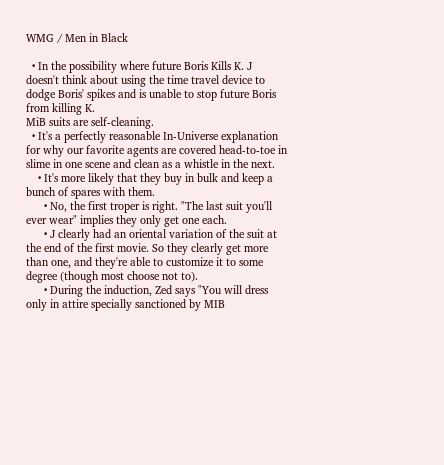WMG / Men in Black

  • In the possibility where future Boris Kills K. J doesn't think about using the time travel device to dodge Boris' spikes and is unable to stop future Boris from killing K.
MiB suits are self-cleaning.
  • It's a perfectly reasonable In-Universe explanation for why our favorite agents are covered head-to-toe in slime in one scene and clean as a whistle in the next.
    • It's more likely that they buy in bulk and keep a bunch of spares with them.
      • No, the first troper is right. "The last suit you'll ever wear" implies they only get one each.
      • J clearly had an oriental variation of the suit at the end of the first movie. So they clearly get more than one, and they're able to customize it to some degree (though most choose not to).
      • During the induction, Zed says "You will dress only in attire specially sanctioned by MIB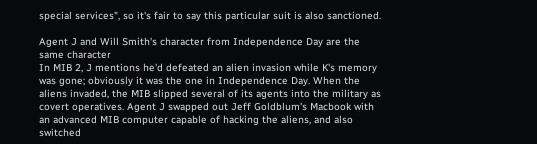special services", so it's fair to say this particular suit is also sanctioned.

Agent J and Will Smith's character from Independence Day are the same character
In MIB 2, J mentions he'd defeated an alien invasion while K's memory was gone; obviously it was the one in Independence Day. When the aliens invaded, the MIB slipped several of its agents into the military as covert operatives. Agent J swapped out Jeff Goldblum's Macbook with an advanced MIB computer capable of hacking the aliens, and also switched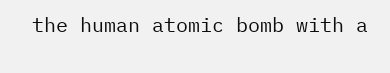the human atomic bomb with a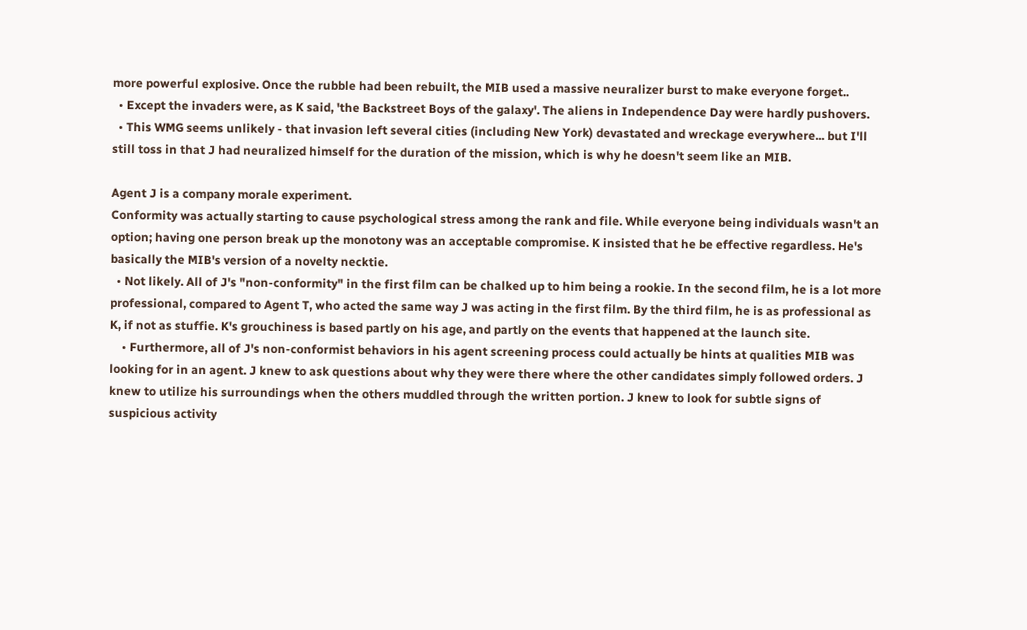more powerful explosive. Once the rubble had been rebuilt, the MIB used a massive neuralizer burst to make everyone forget..
  • Except the invaders were, as K said, 'the Backstreet Boys of the galaxy'. The aliens in Independence Day were hardly pushovers.
  • This WMG seems unlikely - that invasion left several cities (including New York) devastated and wreckage everywhere... but I'll still toss in that J had neuralized himself for the duration of the mission, which is why he doesn't seem like an MIB.

Agent J is a company morale experiment.
Conformity was actually starting to cause psychological stress among the rank and file. While everyone being individuals wasn't an option; having one person break up the monotony was an acceptable compromise. K insisted that he be effective regardless. He's basically the MIB's version of a novelty necktie.
  • Not likely. All of J's "non-conformity" in the first film can be chalked up to him being a rookie. In the second film, he is a lot more professional, compared to Agent T, who acted the same way J was acting in the first film. By the third film, he is as professional as K, if not as stuffie. K's grouchiness is based partly on his age, and partly on the events that happened at the launch site.
    • Furthermore, all of J's non-conformist behaviors in his agent screening process could actually be hints at qualities MIB was looking for in an agent. J knew to ask questions about why they were there where the other candidates simply followed orders. J knew to utilize his surroundings when the others muddled through the written portion. J knew to look for subtle signs of suspicious activity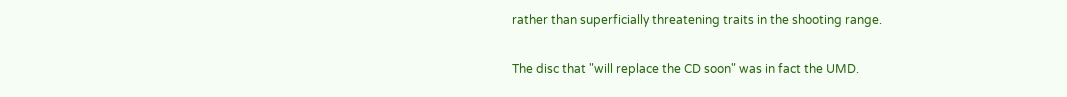rather than superficially threatening traits in the shooting range.

The disc that "will replace the CD soon" was in fact the UMD.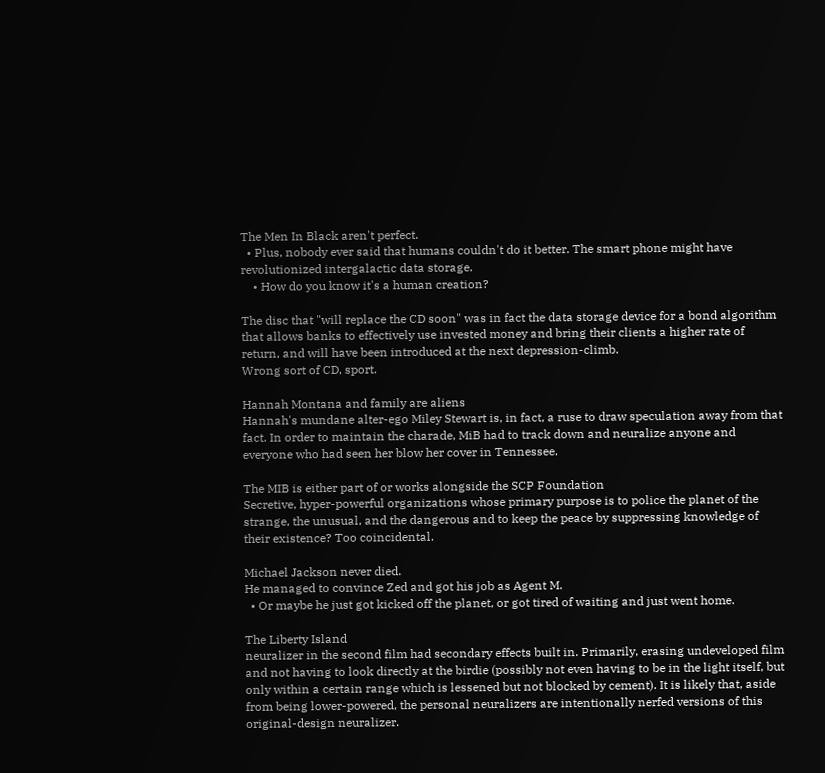The Men In Black aren't perfect.
  • Plus, nobody ever said that humans couldn't do it better. The smart phone might have revolutionized intergalactic data storage.
    • How do you know it's a human creation?

The disc that "will replace the CD soon" was in fact the data storage device for a bond algorithm that allows banks to effectively use invested money and bring their clients a higher rate of return, and will have been introduced at the next depression-climb.
Wrong sort of CD, sport.

Hannah Montana and family are aliens
Hannah's mundane alter-ego Miley Stewart is, in fact, a ruse to draw speculation away from that fact. In order to maintain the charade, MiB had to track down and neuralize anyone and everyone who had seen her blow her cover in Tennessee.

The MIB is either part of or works alongside the SCP Foundation
Secretive, hyper-powerful organizations whose primary purpose is to police the planet of the strange, the unusual, and the dangerous and to keep the peace by suppressing knowledge of their existence? Too coincidental.

Michael Jackson never died.
He managed to convince Zed and got his job as Agent M.
  • Or maybe he just got kicked off the planet, or got tired of waiting and just went home.

The Liberty Island
neuralizer in the second film had secondary effects built in. Primarily, erasing undeveloped film and not having to look directly at the birdie (possibly not even having to be in the light itself, but only within a certain range which is lessened but not blocked by cement). It is likely that, aside from being lower-powered, the personal neuralizers are intentionally nerfed versions of this original-design neuralizer.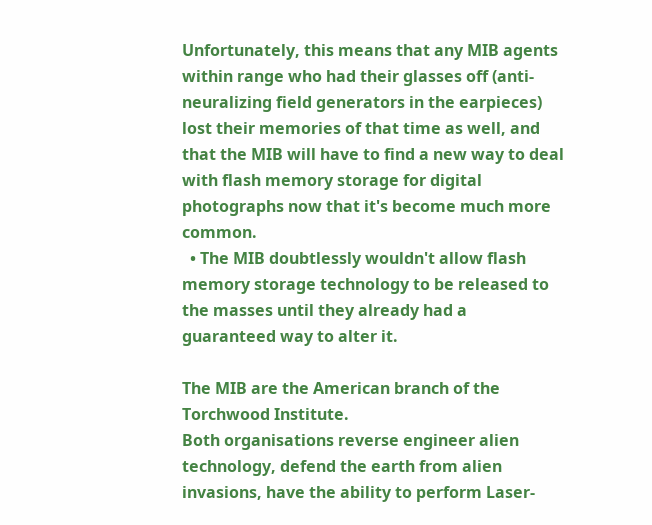Unfortunately, this means that any MIB agents within range who had their glasses off (anti-neuralizing field generators in the earpieces) lost their memories of that time as well, and that the MIB will have to find a new way to deal with flash memory storage for digital photographs now that it's become much more common.
  • The MIB doubtlessly wouldn't allow flash memory storage technology to be released to the masses until they already had a guaranteed way to alter it.

The MIB are the American branch of the Torchwood Institute.
Both organisations reverse engineer alien technology, defend the earth from alien invasions, have the ability to perform Laser-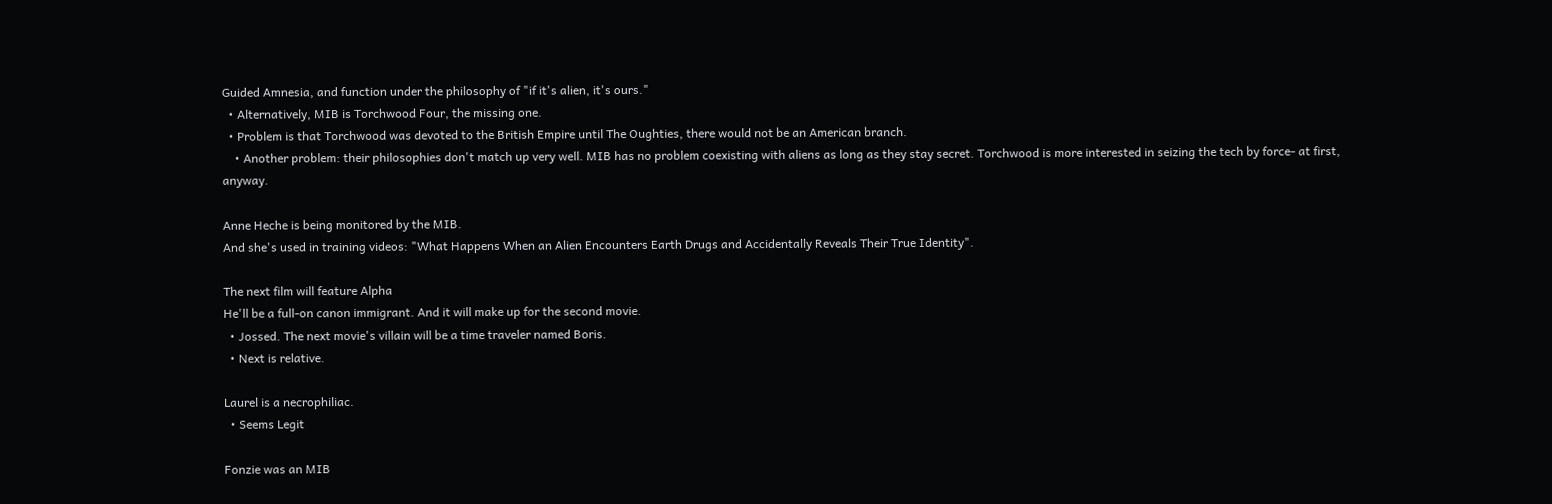Guided Amnesia, and function under the philosophy of "if it's alien, it's ours."
  • Alternatively, MIB is Torchwood Four, the missing one.
  • Problem is that Torchwood was devoted to the British Empire until The Oughties, there would not be an American branch.
    • Another problem: their philosophies don't match up very well. MIB has no problem coexisting with aliens as long as they stay secret. Torchwood is more interested in seizing the tech by force- at first, anyway.

Anne Heche is being monitored by the MIB.
And she's used in training videos: "What Happens When an Alien Encounters Earth Drugs and Accidentally Reveals Their True Identity".

The next film will feature Alpha
He'll be a full-on canon immigrant. And it will make up for the second movie.
  • Jossed. The next movie's villain will be a time traveler named Boris.
  • Next is relative.

Laurel is a necrophiliac.
  • Seems Legit

Fonzie was an MIB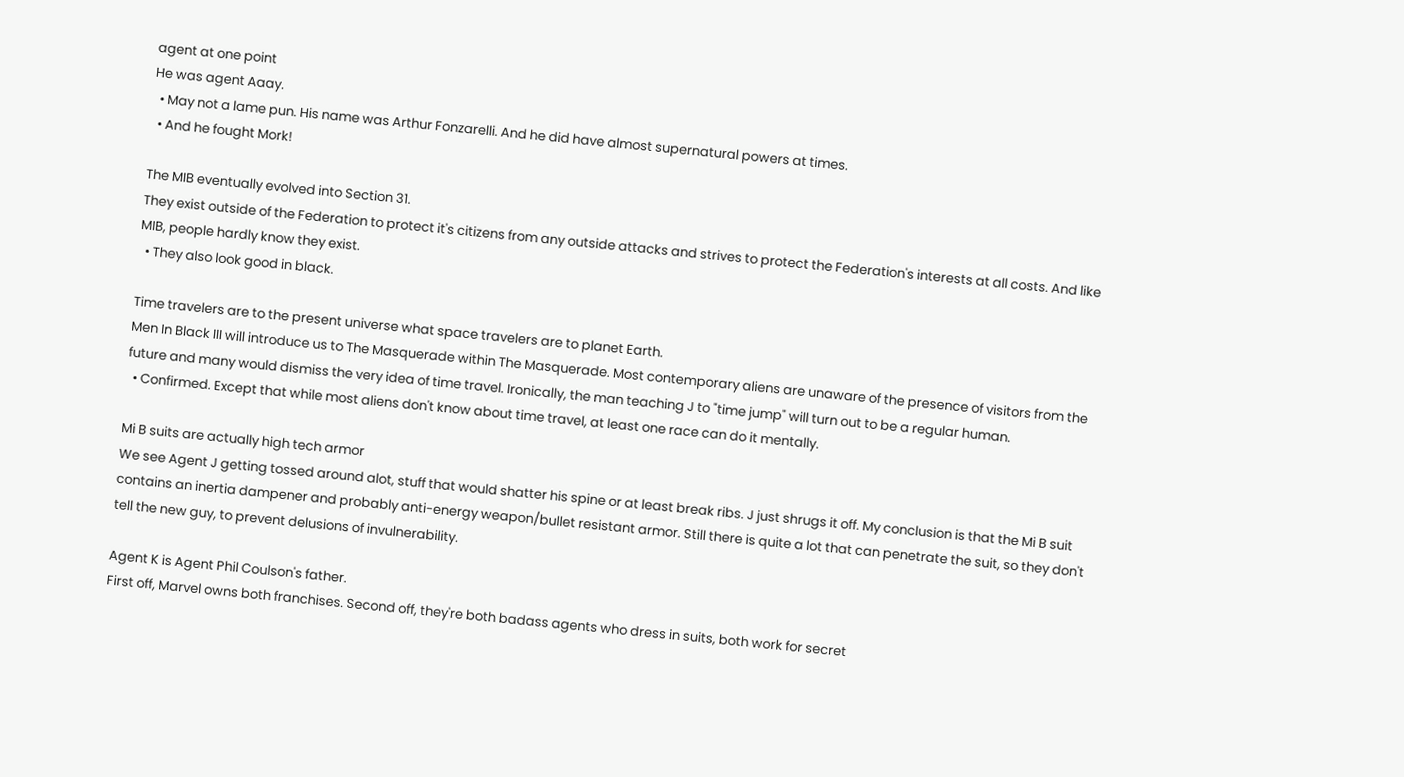agent at one point
He was agent Aaay.
  • May not a lame pun. His name was Arthur Fonzarelli. And he did have almost supernatural powers at times.
  • And he fought Mork!

The MIB eventually evolved into Section 31.
They exist outside of the Federation to protect it's citizens from any outside attacks and strives to protect the Federation's interests at all costs. And like MIB, people hardly know they exist.
  • They also look good in black.

Time travelers are to the present universe what space travelers are to planet Earth.
Men In Black III will introduce us to The Masquerade within The Masquerade. Most contemporary aliens are unaware of the presence of visitors from the future and many would dismiss the very idea of time travel. Ironically, the man teaching J to "time jump" will turn out to be a regular human.
  • Confirmed. Except that while most aliens don't know about time travel, at least one race can do it mentally.

Mi B suits are actually high tech armor
We see Agent J getting tossed around alot, stuff that would shatter his spine or at least break ribs. J just shrugs it off. My conclusion is that the Mi B suit contains an inertia dampener and probably anti-energy weapon/bullet resistant armor. Still there is quite a lot that can penetrate the suit, so they don't tell the new guy, to prevent delusions of invulnerability.

Agent K is Agent Phil Coulson's father.
First off, Marvel owns both franchises. Second off, they're both badass agents who dress in suits, both work for secret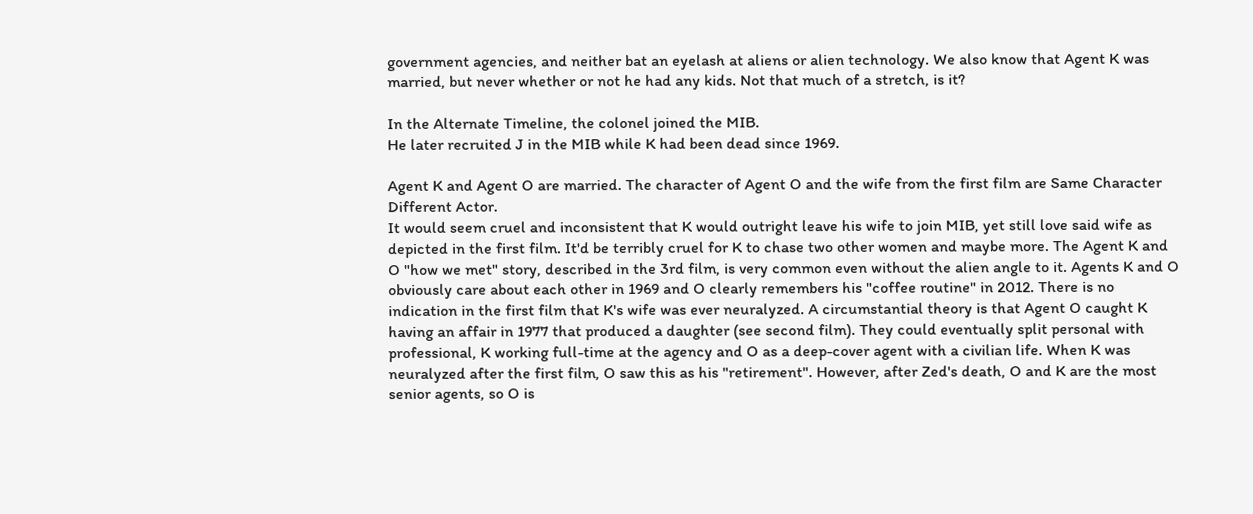government agencies, and neither bat an eyelash at aliens or alien technology. We also know that Agent K was married, but never whether or not he had any kids. Not that much of a stretch, is it?

In the Alternate Timeline, the colonel joined the MIB.
He later recruited J in the MIB while K had been dead since 1969.

Agent K and Agent O are married. The character of Agent O and the wife from the first film are Same Character Different Actor.
It would seem cruel and inconsistent that K would outright leave his wife to join MIB, yet still love said wife as depicted in the first film. It'd be terribly cruel for K to chase two other women and maybe more. The Agent K and O "how we met" story, described in the 3rd film, is very common even without the alien angle to it. Agents K and O obviously care about each other in 1969 and O clearly remembers his "coffee routine" in 2012. There is no indication in the first film that K's wife was ever neuralyzed. A circumstantial theory is that Agent O caught K having an affair in 1977 that produced a daughter (see second film). They could eventually split personal with professional, K working full-time at the agency and O as a deep-cover agent with a civilian life. When K was neuralyzed after the first film, O saw this as his "retirement". However, after Zed's death, O and K are the most senior agents, so O is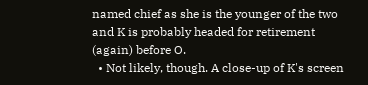named chief as she is the younger of the two and K is probably headed for retirement (again) before O.
  • Not likely, though. A close-up of K's screen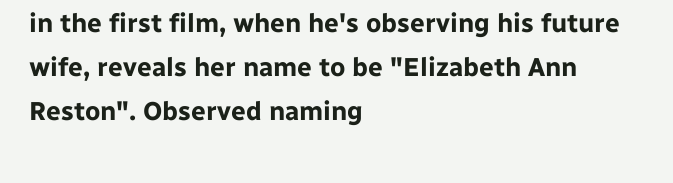in the first film, when he's observing his future wife, reveals her name to be "Elizabeth Ann Reston". Observed naming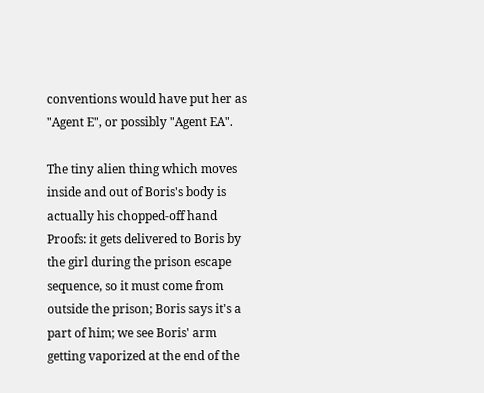conventions would have put her as "Agent E", or possibly "Agent EA".

The tiny alien thing which moves inside and out of Boris's body is actually his chopped-off hand
Proofs: it gets delivered to Boris by the girl during the prison escape sequence, so it must come from outside the prison; Boris says it's a part of him; we see Boris' arm getting vaporized at the end of the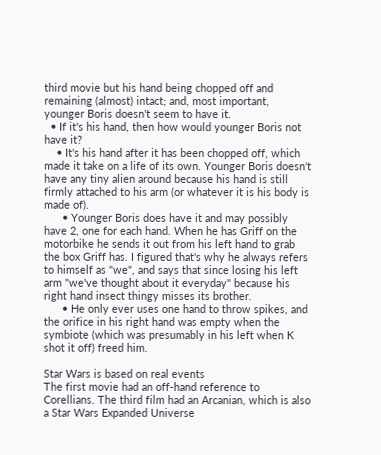third movie but his hand being chopped off and remaining (almost) intact; and, most important, younger Boris doesn't seem to have it.
  • If it's his hand, then how would younger Boris not have it?
    • It's his hand after it has been chopped off, which made it take on a life of its own. Younger Boris doesn't have any tiny alien around because his hand is still firmly attached to his arm (or whatever it is his body is made of).
      • Younger Boris does have it and may possibly have 2, one for each hand. When he has Griff on the motorbike he sends it out from his left hand to grab the box Griff has. I figured that's why he always refers to himself as "we", and says that since losing his left arm "we've thought about it everyday" because his right hand insect thingy misses its brother.
      • He only ever uses one hand to throw spikes, and the orifice in his right hand was empty when the symbiote (which was presumably in his left when K shot it off) freed him.

Star Wars is based on real events
The first movie had an off-hand reference to Corellians. The third film had an Arcanian, which is also a Star Wars Expanded Universe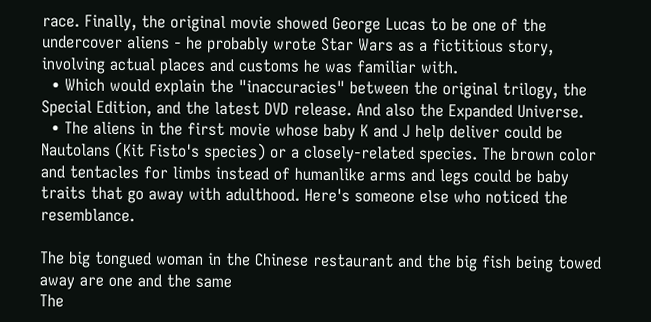race. Finally, the original movie showed George Lucas to be one of the undercover aliens - he probably wrote Star Wars as a fictitious story, involving actual places and customs he was familiar with.
  • Which would explain the "inaccuracies" between the original trilogy, the Special Edition, and the latest DVD release. And also the Expanded Universe.
  • The aliens in the first movie whose baby K and J help deliver could be Nautolans (Kit Fisto's species) or a closely-related species. The brown color and tentacles for limbs instead of humanlike arms and legs could be baby traits that go away with adulthood. Here's someone else who noticed the resemblance.

The big tongued woman in the Chinese restaurant and the big fish being towed away are one and the same
The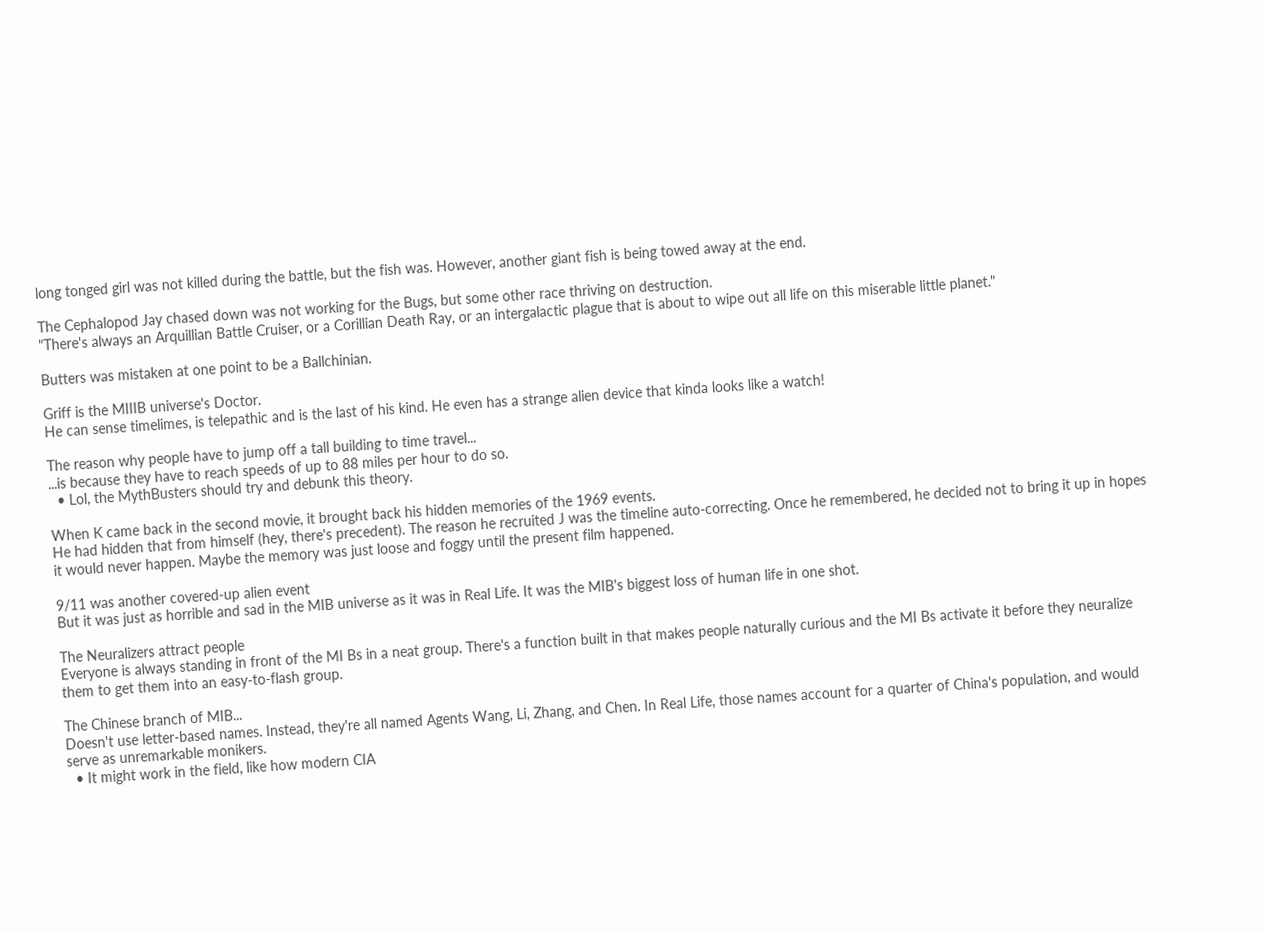long tonged girl was not killed during the battle, but the fish was. However, another giant fish is being towed away at the end.

The Cephalopod Jay chased down was not working for the Bugs, but some other race thriving on destruction.
"There's always an Arquillian Battle Cruiser, or a Corillian Death Ray, or an intergalactic plague that is about to wipe out all life on this miserable little planet."

Butters was mistaken at one point to be a Ballchinian.

Griff is the MIIIB universe's Doctor.
He can sense timelimes, is telepathic and is the last of his kind. He even has a strange alien device that kinda looks like a watch!

The reason why people have to jump off a tall building to time travel...
...is because they have to reach speeds of up to 88 miles per hour to do so.
  • Lol, the MythBusters should try and debunk this theory.

When K came back in the second movie, it brought back his hidden memories of the 1969 events.
He had hidden that from himself (hey, there's precedent). The reason he recruited J was the timeline auto-correcting. Once he remembered, he decided not to bring it up in hopes it would never happen. Maybe the memory was just loose and foggy until the present film happened.

9/11 was another covered-up alien event
But it was just as horrible and sad in the MIB universe as it was in Real Life. It was the MIB's biggest loss of human life in one shot.

The Neuralizers attract people
Everyone is always standing in front of the MI Bs in a neat group. There's a function built in that makes people naturally curious and the MI Bs activate it before they neuralize them to get them into an easy-to-flash group.

The Chinese branch of MIB...
Doesn't use letter-based names. Instead, they're all named Agents Wang, Li, Zhang, and Chen. In Real Life, those names account for a quarter of China's population, and would serve as unremarkable monikers.
  • It might work in the field, like how modern CIA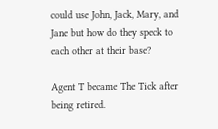could use John, Jack, Mary, and Jane but how do they speck to each other at their base?

Agent T became The Tick after being retired.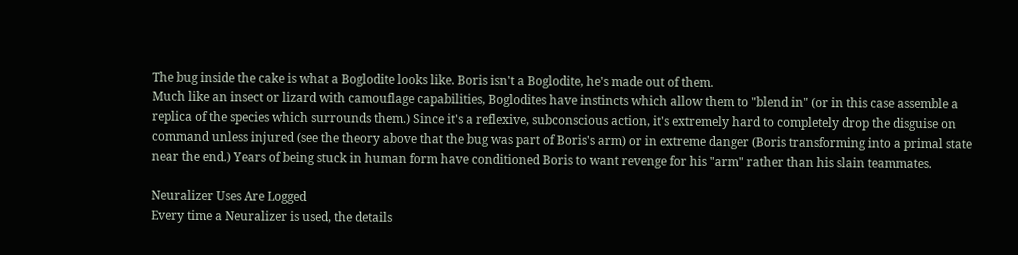The bug inside the cake is what a Boglodite looks like. Boris isn't a Boglodite, he's made out of them.
Much like an insect or lizard with camouflage capabilities, Boglodites have instincts which allow them to "blend in" (or in this case assemble a replica of the species which surrounds them.) Since it's a reflexive, subconscious action, it's extremely hard to completely drop the disguise on command unless injured (see the theory above that the bug was part of Boris's arm) or in extreme danger (Boris transforming into a primal state near the end.) Years of being stuck in human form have conditioned Boris to want revenge for his "arm" rather than his slain teammates.

Neuralizer Uses Are Logged
Every time a Neuralizer is used, the details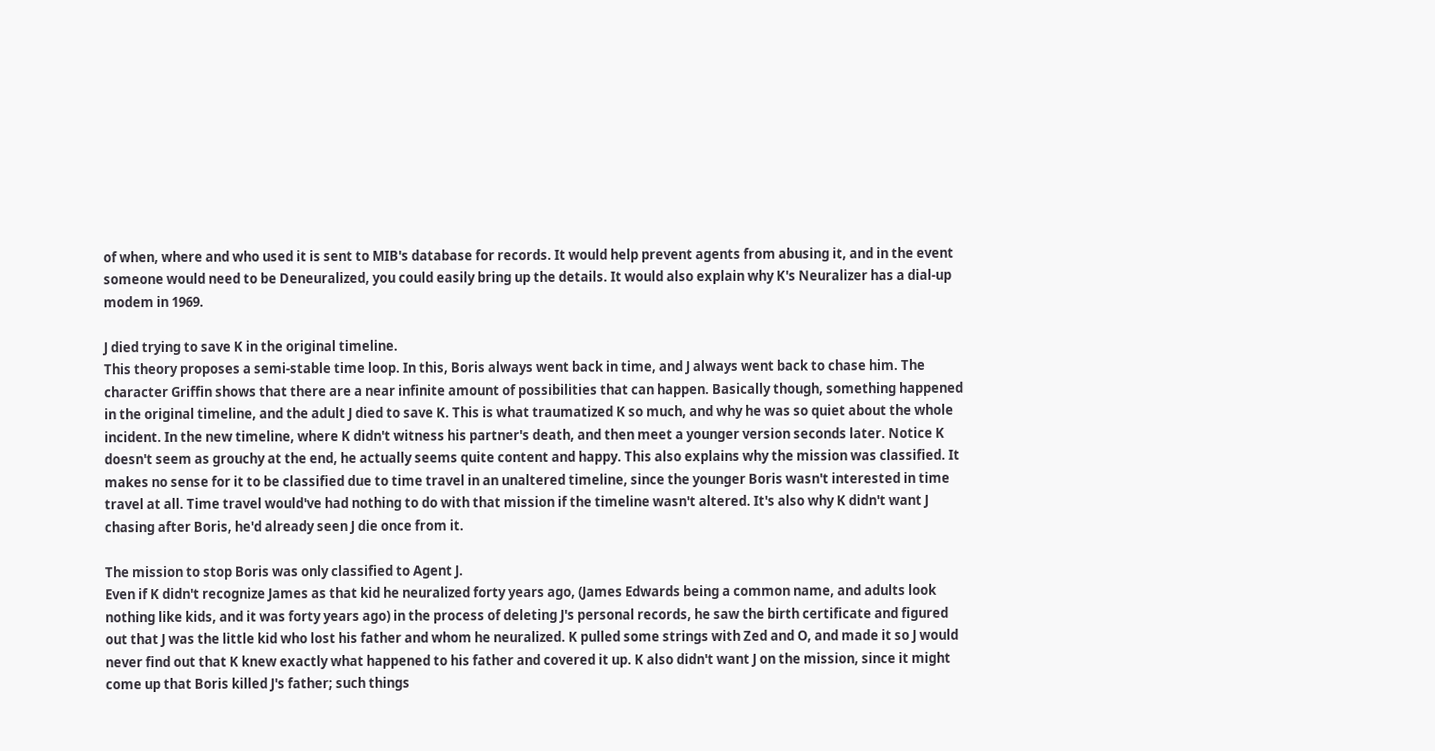of when, where and who used it is sent to MIB's database for records. It would help prevent agents from abusing it, and in the event someone would need to be Deneuralized, you could easily bring up the details. It would also explain why K's Neuralizer has a dial-up modem in 1969.

J died trying to save K in the original timeline.
This theory proposes a semi-stable time loop. In this, Boris always went back in time, and J always went back to chase him. The character Griffin shows that there are a near infinite amount of possibilities that can happen. Basically though, something happened in the original timeline, and the adult J died to save K. This is what traumatized K so much, and why he was so quiet about the whole incident. In the new timeline, where K didn't witness his partner's death, and then meet a younger version seconds later. Notice K doesn't seem as grouchy at the end, he actually seems quite content and happy. This also explains why the mission was classified. It makes no sense for it to be classified due to time travel in an unaltered timeline, since the younger Boris wasn't interested in time travel at all. Time travel would've had nothing to do with that mission if the timeline wasn't altered. It's also why K didn't want J chasing after Boris, he'd already seen J die once from it.

The mission to stop Boris was only classified to Agent J.
Even if K didn't recognize James as that kid he neuralized forty years ago, (James Edwards being a common name, and adults look nothing like kids, and it was forty years ago) in the process of deleting J's personal records, he saw the birth certificate and figured out that J was the little kid who lost his father and whom he neuralized. K pulled some strings with Zed and O, and made it so J would never find out that K knew exactly what happened to his father and covered it up. K also didn't want J on the mission, since it might come up that Boris killed J's father; such things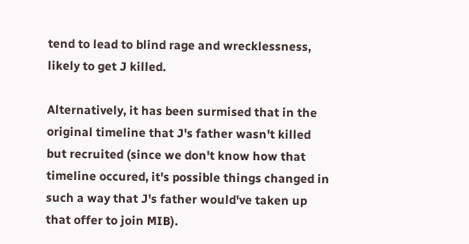tend to lead to blind rage and wrecklessness, likely to get J killed.

Alternatively, it has been surmised that in the original timeline that J's father wasn't killed but recruited (since we don't know how that timeline occured, it's possible things changed in such a way that J's father would've taken up that offer to join MIB).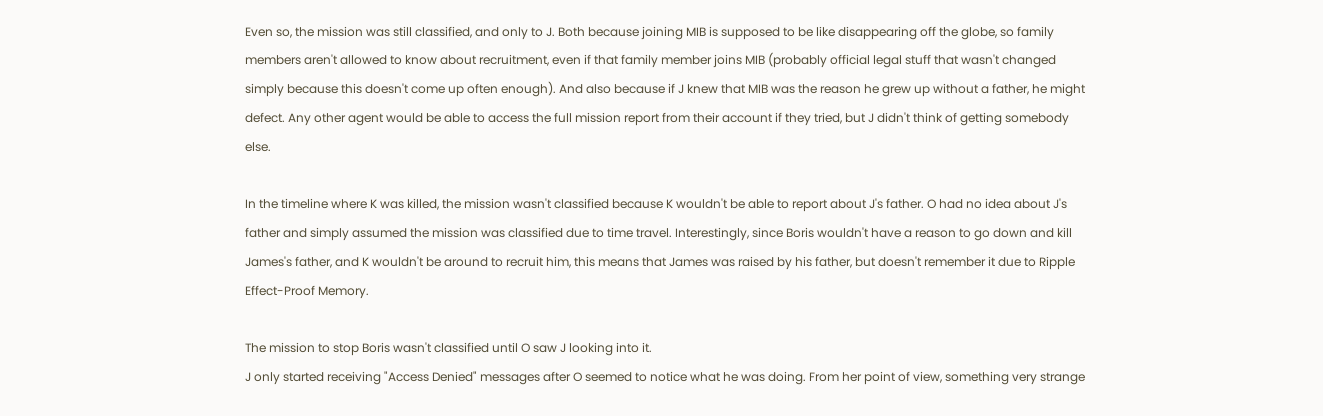Even so, the mission was still classified, and only to J. Both because joining MIB is supposed to be like disappearing off the globe, so family members aren't allowed to know about recruitment, even if that family member joins MIB (probably official legal stuff that wasn't changed simply because this doesn't come up often enough). And also because if J knew that MIB was the reason he grew up without a father, he might defect. Any other agent would be able to access the full mission report from their account if they tried, but J didn't think of getting somebody else.

In the timeline where K was killed, the mission wasn't classified because K wouldn't be able to report about J's father. O had no idea about J's father and simply assumed the mission was classified due to time travel. Interestingly, since Boris wouldn't have a reason to go down and kill James's father, and K wouldn't be around to recruit him, this means that James was raised by his father, but doesn't remember it due to Ripple Effect-Proof Memory.

The mission to stop Boris wasn't classified until O saw J looking into it.
J only started receiving "Access Denied" messages after O seemed to notice what he was doing. From her point of view, something very strange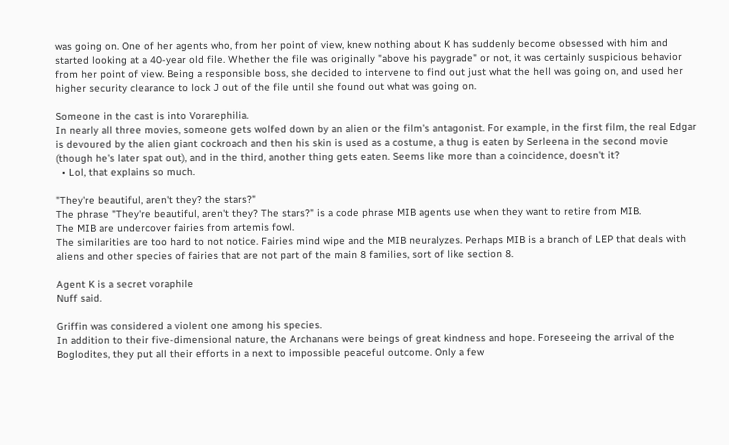was going on. One of her agents who, from her point of view, knew nothing about K has suddenly become obsessed with him and started looking at a 40-year old file. Whether the file was originally "above his paygrade" or not, it was certainly suspicious behavior from her point of view. Being a responsible boss, she decided to intervene to find out just what the hell was going on, and used her higher security clearance to lock J out of the file until she found out what was going on.

Someone in the cast is into Vorarephilia.
In nearly all three movies, someone gets wolfed down by an alien or the film's antagonist. For example, in the first film, the real Edgar is devoured by the alien giant cockroach and then his skin is used as a costume, a thug is eaten by Serleena in the second movie (though he's later spat out), and in the third, another thing gets eaten. Seems like more than a coincidence, doesn't it?
  • Lol, that explains so much.

"They're beautiful, aren't they? the stars?"
The phrase "They're beautiful, aren't they? The stars?" is a code phrase MIB agents use when they want to retire from MIB.
The MIB are undercover fairies from artemis fowl.
The similarities are too hard to not notice. Fairies mind wipe and the MIB neuralyzes. Perhaps MIB is a branch of LEP that deals with aliens and other species of fairies that are not part of the main 8 families, sort of like section 8.

Agent K is a secret voraphile
Nuff said.

Griffin was considered a violent one among his species.
In addition to their five-dimensional nature, the Archanans were beings of great kindness and hope. Foreseeing the arrival of the Boglodites, they put all their efforts in a next to impossible peaceful outcome. Only a few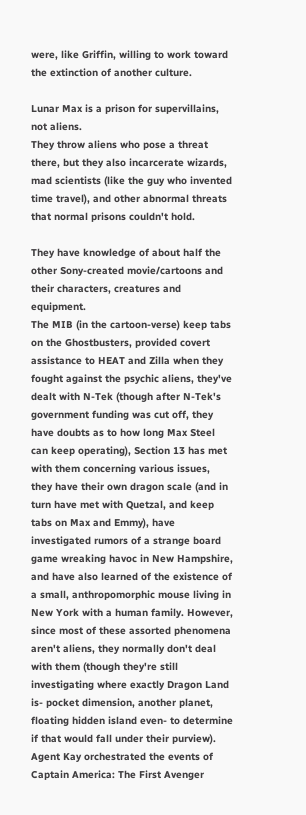were, like Griffin, willing to work toward the extinction of another culture.

Lunar Max is a prison for supervillains, not aliens.
They throw aliens who pose a threat there, but they also incarcerate wizards, mad scientists (like the guy who invented time travel), and other abnormal threats that normal prisons couldn't hold.

They have knowledge of about half the other Sony-created movie/cartoons and their characters, creatures and equipment.
The MIB (in the cartoon-verse) keep tabs on the Ghostbusters, provided covert assistance to HEAT and Zilla when they fought against the psychic aliens, they've dealt with N-Tek (though after N-Tek's government funding was cut off, they have doubts as to how long Max Steel can keep operating), Section 13 has met with them concerning various issues, they have their own dragon scale (and in turn have met with Quetzal, and keep tabs on Max and Emmy), have investigated rumors of a strange board game wreaking havoc in New Hampshire, and have also learned of the existence of a small, anthropomorphic mouse living in New York with a human family. However, since most of these assorted phenomena aren't aliens, they normally don't deal with them (though they're still investigating where exactly Dragon Land is- pocket dimension, another planet, floating hidden island even- to determine if that would fall under their purview).
Agent Kay orchestrated the events of Captain America: The First Avenger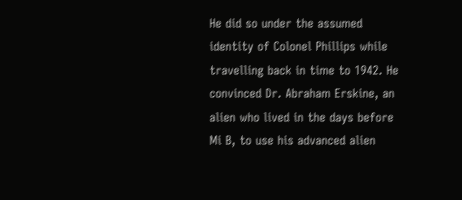He did so under the assumed identity of Colonel Phillips while travelling back in time to 1942. He convinced Dr. Abraham Erskine, an alien who lived in the days before Mi B, to use his advanced alien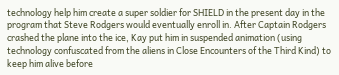technology help him create a super soldier for SHIELD in the present day in the program that Steve Rodgers would eventually enroll in. After Captain Rodgers crashed the plane into the ice, Kay put him in suspended animation (using technology confuscated from the aliens in Close Encounters of the Third Kind) to keep him alive before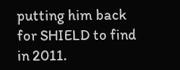putting him back for SHIELD to find in 2011.